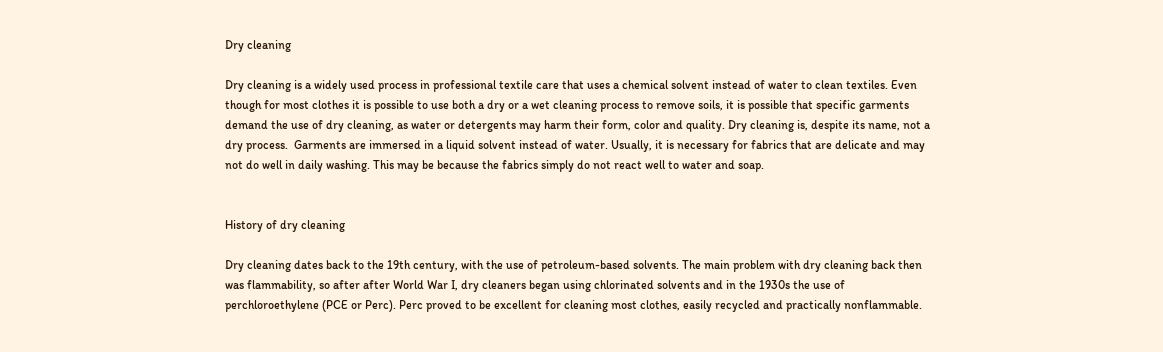Dry cleaning

Dry cleaning is a widely used process in professional textile care that uses a chemical solvent instead of water to clean textiles. Even though for most clothes it is possible to use both a dry or a wet cleaning process to remove soils, it is possible that specific garments demand the use of dry cleaning, as water or detergents may harm their form, color and quality. Dry cleaning is, despite its name, not a dry process.  Garments are immersed in a liquid solvent instead of water. Usually, it is necessary for fabrics that are delicate and may not do well in daily washing. This may be because the fabrics simply do not react well to water and soap.


History of dry cleaning

Dry cleaning dates back to the 19th century, with the use of petroleum-based solvents. The main problem with dry cleaning back then was flammability, so after after World War I, dry cleaners began using chlorinated solvents and in the 1930s the use of perchloroethylene (PCE or Perc). Perc proved to be excellent for cleaning most clothes, easily recycled and practically nonflammable.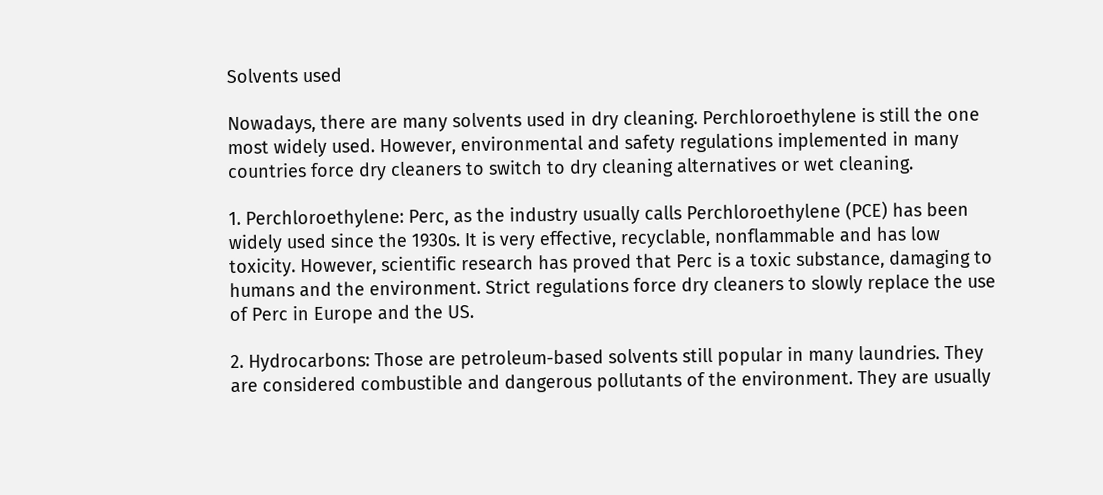Solvents used

Nowadays, there are many solvents used in dry cleaning. Perchloroethylene is still the one most widely used. However, environmental and safety regulations implemented in many countries force dry cleaners to switch to dry cleaning alternatives or wet cleaning.

1. Perchloroethylene: Perc, as the industry usually calls Perchloroethylene (PCE) has been widely used since the 1930s. It is very effective, recyclable, nonflammable and has low toxicity. However, scientific research has proved that Perc is a toxic substance, damaging to humans and the environment. Strict regulations force dry cleaners to slowly replace the use of Perc in Europe and the US.

2. Hydrocarbons: Those are petroleum-based solvents still popular in many laundries. They are considered combustible and dangerous pollutants of the environment. They are usually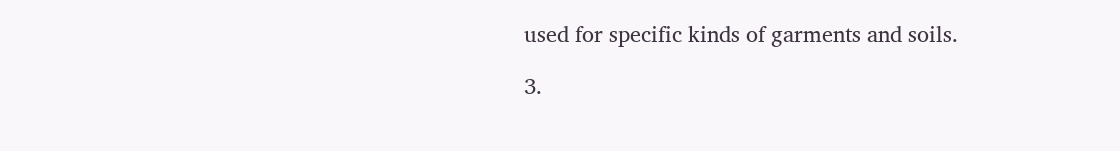used for specific kinds of garments and soils.

3.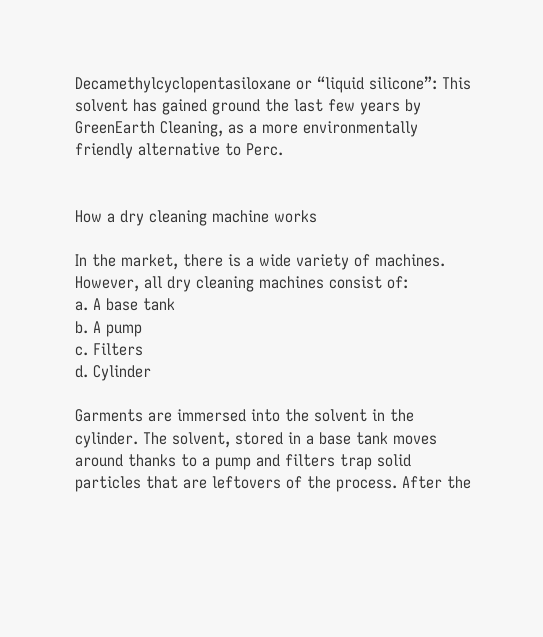Decamethylcyclopentasiloxane or “liquid silicone”: This solvent has gained ground the last few years by GreenEarth Cleaning, as a more environmentally friendly alternative to Perc.


How a dry cleaning machine works

In the market, there is a wide variety of machines. However, all dry cleaning machines consist of:
a. A base tank
b. A pump
c. Filters
d. Cylinder

Garments are immersed into the solvent in the cylinder. The solvent, stored in a base tank moves around thanks to a pump and filters trap solid particles that are leftovers of the process. After the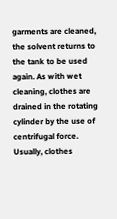garments are cleaned, the solvent returns to the tank to be used again. As with wet cleaning, clothes are drained in the rotating cylinder by the use of centrifugal force. Usually, clothes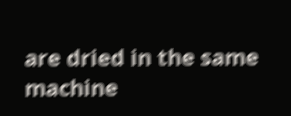are dried in the same machine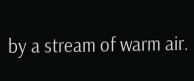by a stream of warm air.